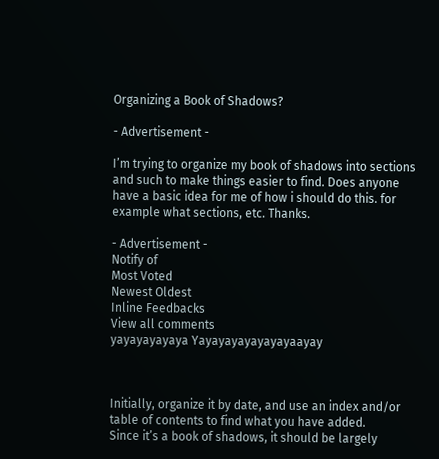Organizing a Book of Shadows?

- Advertisement -

I’m trying to organize my book of shadows into sections and such to make things easier to find. Does anyone have a basic idea for me of how i should do this. for example what sections, etc. Thanks.

- Advertisement -
Notify of
Most Voted
Newest Oldest
Inline Feedbacks
View all comments
yayayayayaya Yayayayayayayayaayay



Initially, organize it by date, and use an index and/or table of contents to find what you have added.
Since it’s a book of shadows, it should be largely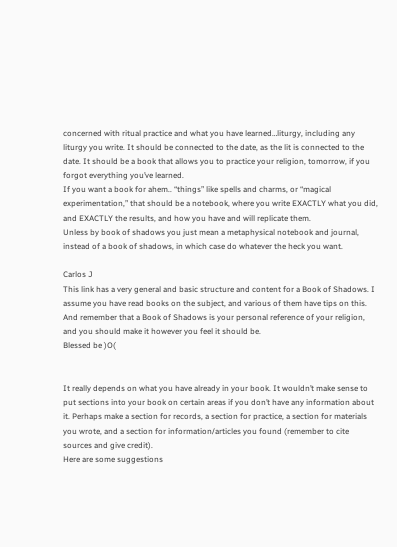concerned with ritual practice and what you have learned…liturgy, including any liturgy you write. It should be connected to the date, as the lit is connected to the date. It should be a book that allows you to practice your religion, tomorrow, if you forgot everything you’ve learned.
If you want a book for ahem.. “things” like spells and charms, or “magical experimentation,” that should be a notebook, where you write EXACTLY what you did, and EXACTLY the results, and how you have and will replicate them.
Unless by book of shadows you just mean a metaphysical notebook and journal, instead of a book of shadows, in which case do whatever the heck you want.

Carlos J
This link has a very general and basic structure and content for a Book of Shadows. I assume you have read books on the subject, and various of them have tips on this.
And remember that a Book of Shadows is your personal reference of your religion, and you should make it however you feel it should be.
Blessed be )O(


It really depends on what you have already in your book. It wouldn’t make sense to put sections into your book on certain areas if you don’t have any information about it. Perhaps make a section for records, a section for practice, a section for materials you wrote, and a section for information/articles you found (remember to cite sources and give credit).
Here are some suggestions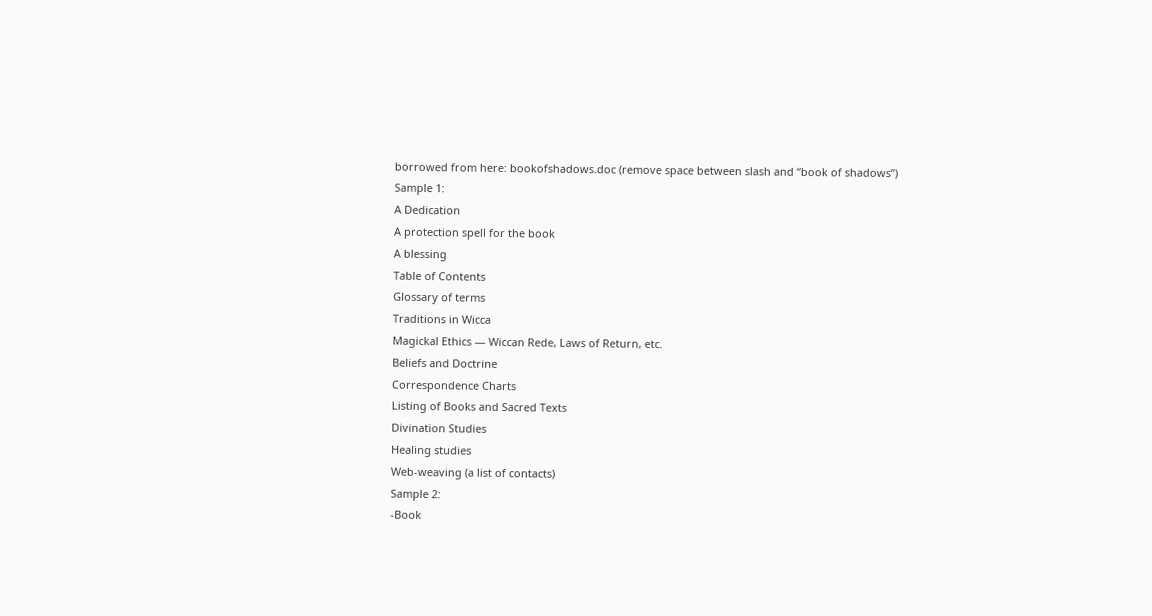borrowed from here: bookofshadows.doc (remove space between slash and “book of shadows”)
Sample 1:
A Dedication
A protection spell for the book
A blessing
Table of Contents
Glossary of terms
Traditions in Wicca
Magickal Ethics — Wiccan Rede, Laws of Return, etc.
Beliefs and Doctrine
Correspondence Charts
Listing of Books and Sacred Texts
Divination Studies
Healing studies
Web-weaving (a list of contacts)
Sample 2:
-Book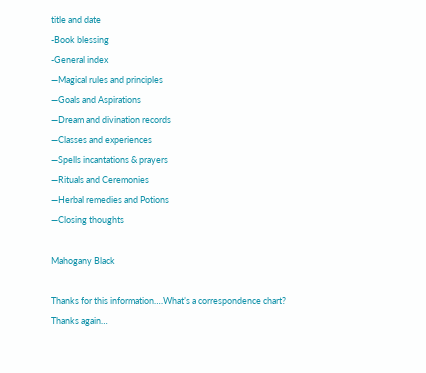title and date
-Book blessing
-General index
—Magical rules and principles
—Goals and Aspirations
—Dream and divination records
—Classes and experiences
—Spells incantations & prayers
—Rituals and Ceremonies
—Herbal remedies and Potions
—Closing thoughts

Mahogany Black

Thanks for this information….What’s a correspondence chart?
Thanks again…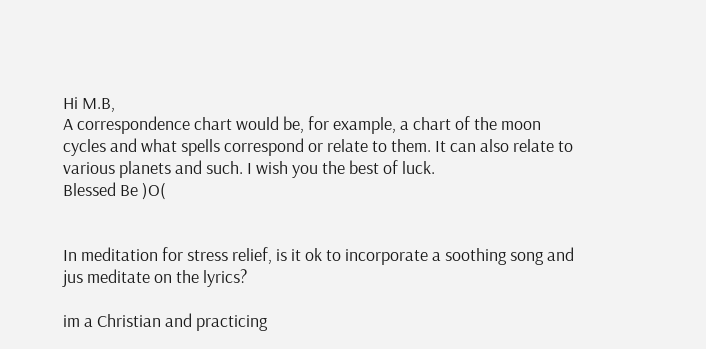Hi M.B,
A correspondence chart would be, for example, a chart of the moon cycles and what spells correspond or relate to them. It can also relate to various planets and such. I wish you the best of luck.
Blessed Be )O(


In meditation for stress relief, is it ok to incorporate a soothing song and jus meditate on the lyrics?

im a Christian and practicing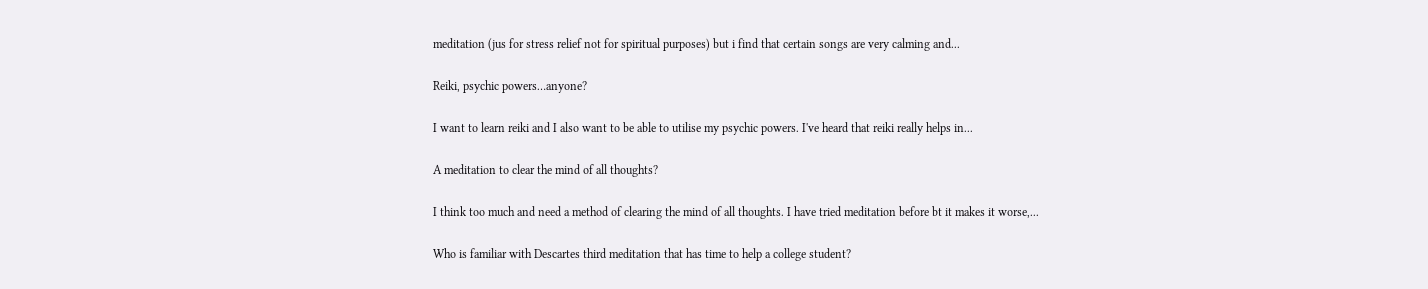meditation (jus for stress relief not for spiritual purposes) but i find that certain songs are very calming and...

Reiki, psychic powers…anyone?

I want to learn reiki and I also want to be able to utilise my psychic powers. I've heard that reiki really helps in...

A meditation to clear the mind of all thoughts?

I think too much and need a method of clearing the mind of all thoughts. I have tried meditation before bt it makes it worse,...

Who is familiar with Descartes third meditation that has time to help a college student?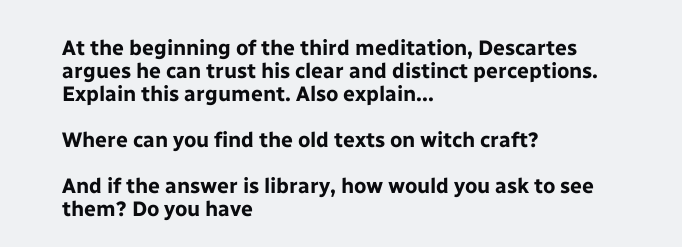At the beginning of the third meditation, Descartes argues he can trust his clear and distinct perceptions. Explain this argument. Also explain...

Where can you find the old texts on witch craft?

And if the answer is library, how would you ask to see them? Do you have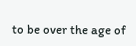to be over the age of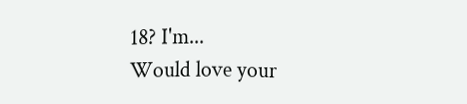18? I'm...
Would love your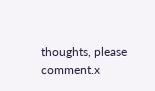thoughts, please comment.x